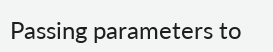Passing parameters to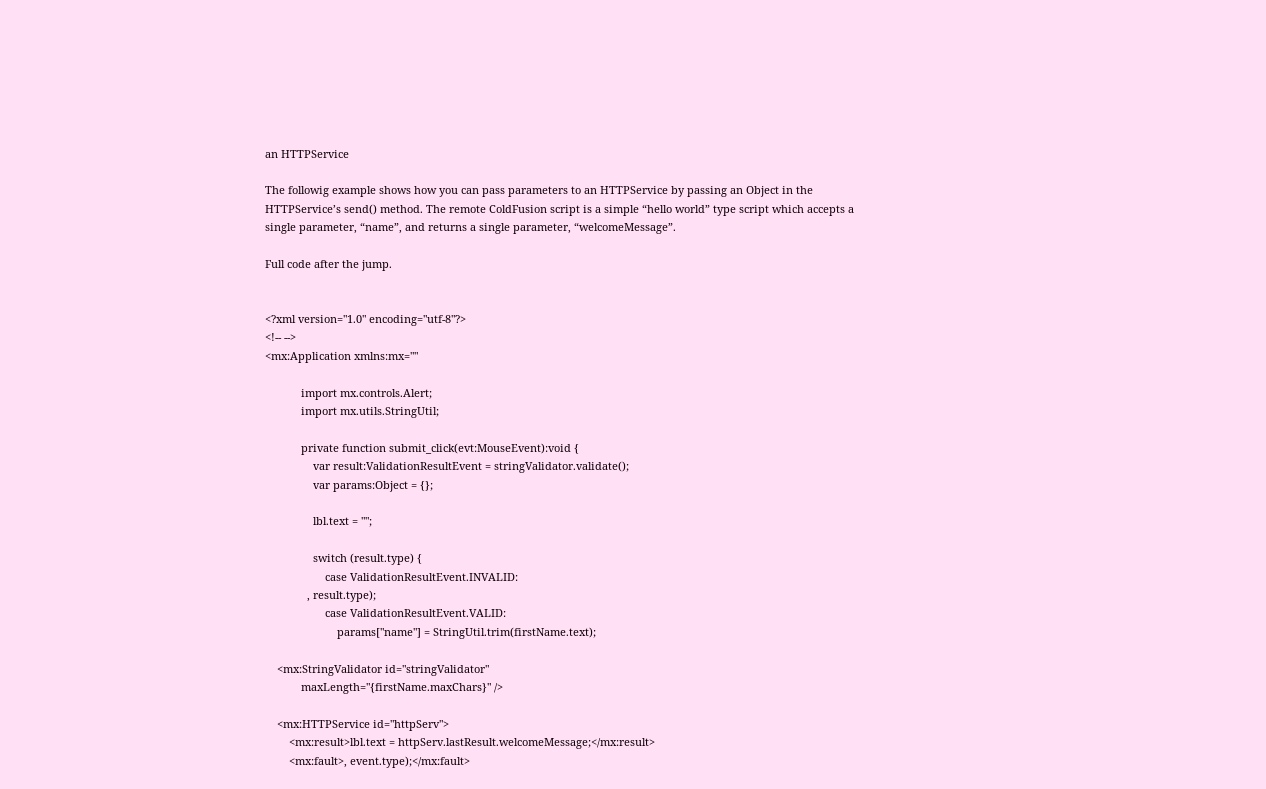an HTTPService

The followig example shows how you can pass parameters to an HTTPService by passing an Object in the HTTPService’s send() method. The remote ColdFusion script is a simple “hello world” type script which accepts a single parameter, “name”, and returns a single parameter, “welcomeMessage”.

Full code after the jump.


<?xml version="1.0" encoding="utf-8"?>
<!-- -->
<mx:Application xmlns:mx=""

            import mx.controls.Alert;
            import mx.utils.StringUtil;

            private function submit_click(evt:MouseEvent):void {
                var result:ValidationResultEvent = stringValidator.validate();
                var params:Object = {};

                lbl.text = "";

                switch (result.type) {
                    case ValidationResultEvent.INVALID:
              , result.type);
                    case ValidationResultEvent.VALID:
                        params["name"] = StringUtil.trim(firstName.text);

    <mx:StringValidator id="stringValidator"
            maxLength="{firstName.maxChars}" />

    <mx:HTTPService id="httpServ">
        <mx:result>lbl.text = httpServ.lastResult.welcomeMessage;</mx:result>
        <mx:fault>, event.type);</mx:fault>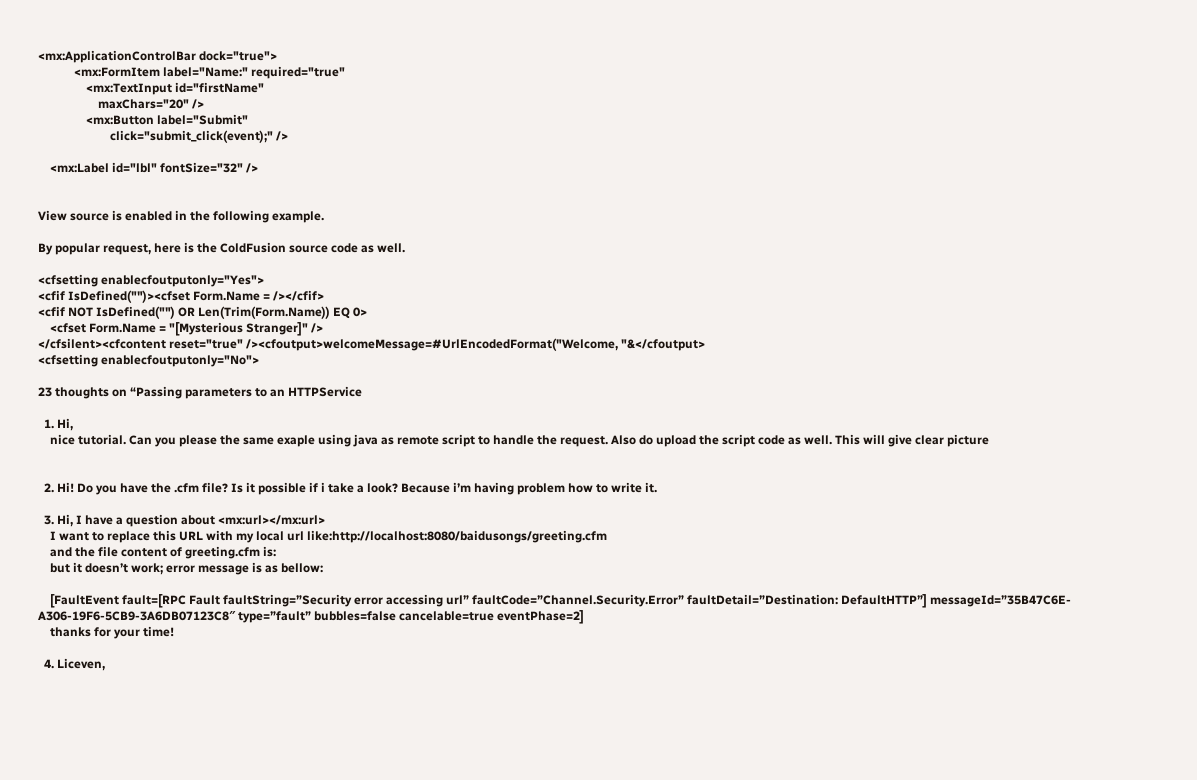<mx:ApplicationControlBar dock="true">
            <mx:FormItem label="Name:" required="true"
                <mx:TextInput id="firstName"
                    maxChars="20" />
                <mx:Button label="Submit"
                        click="submit_click(event);" />

    <mx:Label id="lbl" fontSize="32" />


View source is enabled in the following example.

By popular request, here is the ColdFusion source code as well.

<cfsetting enablecfoutputonly="Yes">
<cfif IsDefined("")><cfset Form.Name = /></cfif>
<cfif NOT IsDefined("") OR Len(Trim(Form.Name)) EQ 0>
    <cfset Form.Name = "[Mysterious Stranger]" />
</cfsilent><cfcontent reset="true" /><cfoutput>welcomeMessage=#UrlEncodedFormat("Welcome, "&</cfoutput>
<cfsetting enablecfoutputonly="No">

23 thoughts on “Passing parameters to an HTTPService

  1. Hi,
    nice tutorial. Can you please the same exaple using java as remote script to handle the request. Also do upload the script code as well. This will give clear picture


  2. Hi! Do you have the .cfm file? Is it possible if i take a look? Because i’m having problem how to write it.

  3. Hi, I have a question about <mx:url></mx:url>
    I want to replace this URL with my local url like:http://localhost:8080/baidusongs/greeting.cfm
    and the file content of greeting.cfm is:
    but it doesn’t work; error message is as bellow:

    [FaultEvent fault=[RPC Fault faultString=”Security error accessing url” faultCode=”Channel.Security.Error” faultDetail=”Destination: DefaultHTTP”] messageId=”35B47C6E-A306-19F6-5CB9-3A6DB07123C8″ type=”fault” bubbles=false cancelable=true eventPhase=2]
    thanks for your time!

  4. Liceven,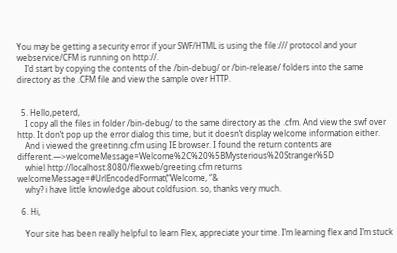You may be getting a security error if your SWF/HTML is using the file:/// protocol and your webservice/CFM is running on http://.
    I’d start by copying the contents of the /bin-debug/ or /bin-release/ folders into the same directory as the .CFM file and view the sample over HTTP.


  5. Hello,peterd,
    I copy all the files in folder /bin-debug/ to the same directory as the .cfm. And view the swf over http. It don’t pop up the error dialog this time, but it doesn’t display welcome information either.
    And i viewed the greetinng.cfm using IE browser. I found the return contents are different.—>welcomeMessage=Welcome%2C%20%5BMysterious%20Stranger%5D
    whiel http://localhost:8080/flexweb/greeting.cfm returns welcomeMessage=#UrlEncodedFormat(“Welcome, “&
    why? i have little knowledge about coldfusion. so, thanks very much.

  6. Hi,

    Your site has been really helpful to learn Flex, appreciate your time. I’m learning flex and I’m stuck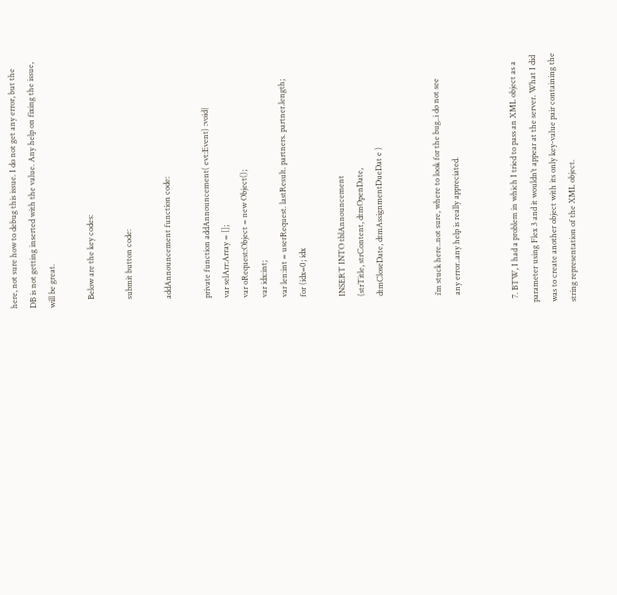here, not sure how to debug this issue. I do not get any error, but the DB is not getting inserted with the value. Any help on fixing the issue, will be great.

    Below are the key codes:

    submit button code:

    addAnnouncement function code:

    private function addAnnouncement( evt:Event) :void{
    var selArr:Array = [];
    var oRequest:Object = new Object();
    var idx:int;
    var len:int = userRequest. lastResult. partners. partner.length;
    for (idx=0; idx

    INSERT INTO tblAnnouncement
    (strTitle, strContent, dtmOpenDate,
    dtmCloseDate, dtmAssignmentDueDat e )


    i’m stuck here..not sure, where to look for the bug..i do not see
    any error..any help is really appreciated.


  7. BTW, I had a problem in which I tried to pass an XML object as a parameter using Flex 3 and it wouldn’t appear at the server. What I did was to create another object with its only key-value pair containing the string representation of the XML object.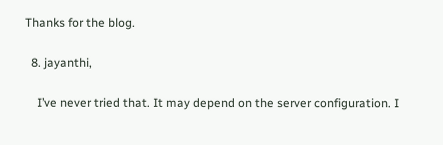Thanks for the blog.

  8. jayanthi,

    I’ve never tried that. It may depend on the server configuration. I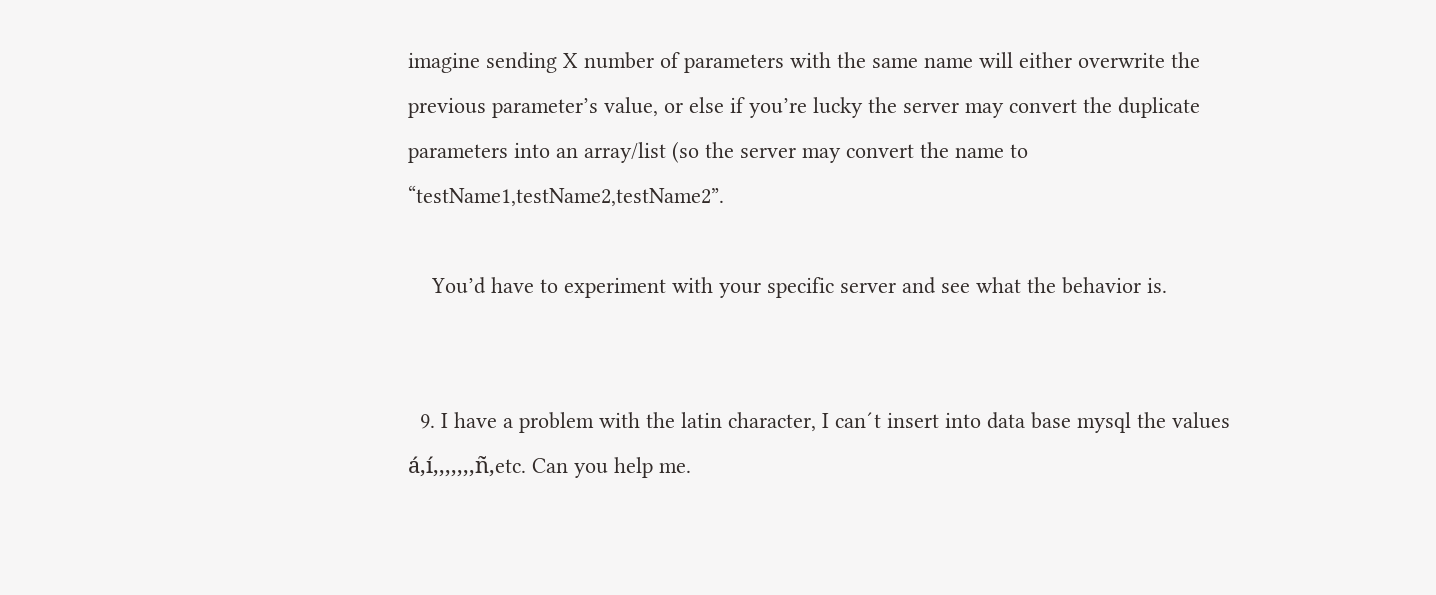imagine sending X number of parameters with the same name will either overwrite the previous parameter’s value, or else if you’re lucky the server may convert the duplicate parameters into an array/list (so the server may convert the name to “testName1,testName2,testName2”.

    You’d have to experiment with your specific server and see what the behavior is.


  9. I have a problem with the latin character, I can´t insert into data base mysql the values á,í,,,,,,,ñ,etc. Can you help me.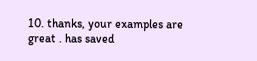10. thanks, your examples are great . has saved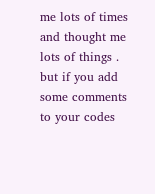me lots of times and thought me lots of things . but if you add some comments to your codes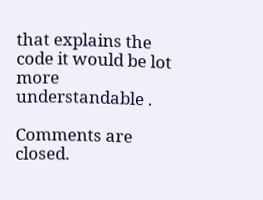that explains the code it would be lot more understandable .

Comments are closed.